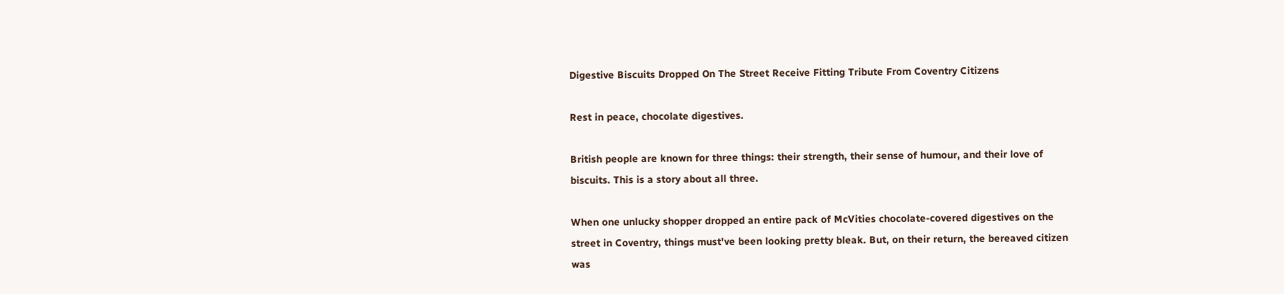Digestive Biscuits Dropped On The Street Receive Fitting Tribute From Coventry Citizens

Rest in peace, chocolate digestives.

British people are known for three things: their strength, their sense of humour, and their love of biscuits. This is a story about all three.

When one unlucky shopper dropped an entire pack of McVities chocolate-covered digestives on the street in Coventry, things must've been looking pretty bleak. But, on their return, the bereaved citizen was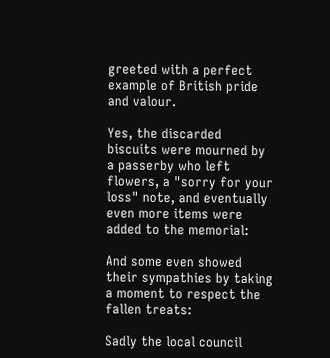greeted with a perfect example of British pride and valour.

Yes, the discarded biscuits were mourned by a passerby who left flowers, a "sorry for your loss" note, and eventually even more items were added to the memorial:

And some even showed their sympathies by taking a moment to respect the fallen treats:

Sadly the local council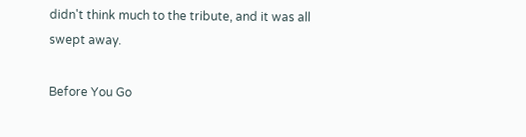didn't think much to the tribute, and it was all swept away.

Before You Go